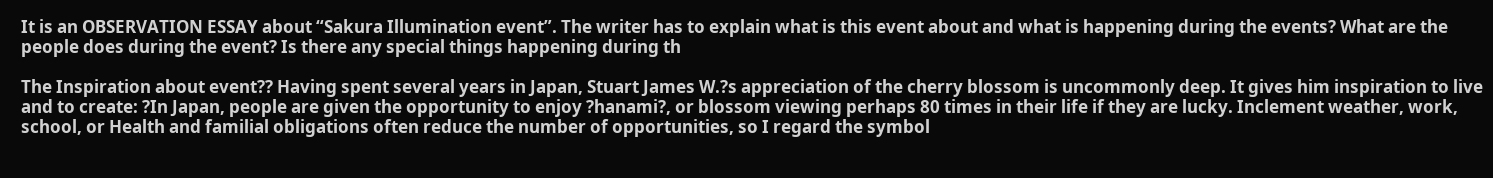It is an OBSERVATION ESSAY about “Sakura Illumination event”. The writer has to explain what is this event about and what is happening during the events? What are the people does during the event? Is there any special things happening during th

The Inspiration about event?? Having spent several years in Japan, Stuart James W.?s appreciation of the cherry blossom is uncommonly deep. It gives him inspiration to live and to create: ?In Japan, people are given the opportunity to enjoy ?hanami?, or blossom viewing perhaps 80 times in their life if they are lucky. Inclement weather, work, school, or Health and familial obligations often reduce the number of opportunities, so I regard the symbol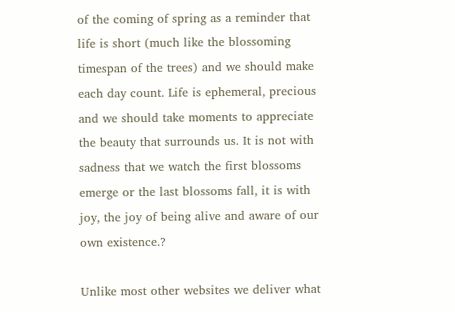of the coming of spring as a reminder that life is short (much like the blossoming timespan of the trees) and we should make each day count. Life is ephemeral, precious and we should take moments to appreciate the beauty that surrounds us. It is not with sadness that we watch the first blossoms emerge or the last blossoms fall, it is with joy, the joy of being alive and aware of our own existence.?

Unlike most other websites we deliver what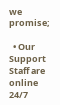we promise;

  • Our Support Staff are online 24/7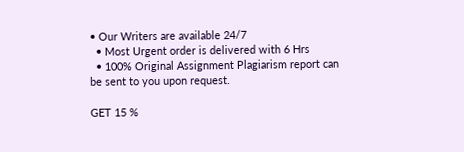• Our Writers are available 24/7
  • Most Urgent order is delivered with 6 Hrs
  • 100% Original Assignment Plagiarism report can be sent to you upon request.

GET 15 %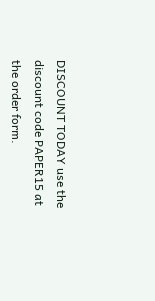DISCOUNT TODAY use the discount code PAPER15 at the order form.